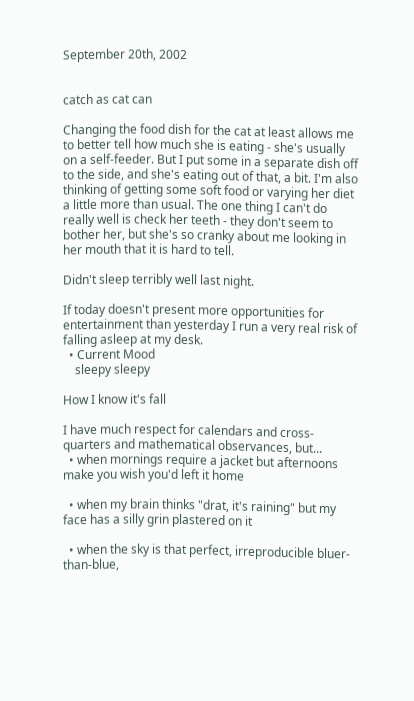September 20th, 2002


catch as cat can

Changing the food dish for the cat at least allows me to better tell how much she is eating - she's usually on a self-feeder. But I put some in a separate dish off to the side, and she's eating out of that, a bit. I'm also thinking of getting some soft food or varying her diet a little more than usual. The one thing I can't do really well is check her teeth - they don't seem to bother her, but she's so cranky about me looking in her mouth that it is hard to tell.

Didn't sleep terribly well last night.

If today doesn't present more opportunities for entertainment than yesterday I run a very real risk of falling asleep at my desk.
  • Current Mood
    sleepy sleepy

How I know it's fall

I have much respect for calendars and cross-quarters and mathematical observances, but...
  • when mornings require a jacket but afternoons make you wish you'd left it home

  • when my brain thinks "drat, it's raining" but my face has a silly grin plastered on it

  • when the sky is that perfect, irreproducible bluer-than-blue,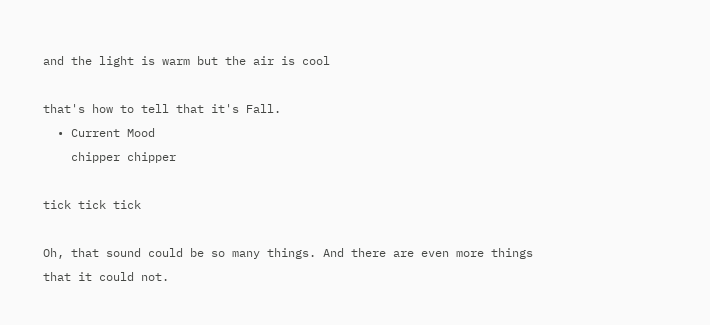and the light is warm but the air is cool

that's how to tell that it's Fall.
  • Current Mood
    chipper chipper

tick tick tick

Oh, that sound could be so many things. And there are even more things that it could not.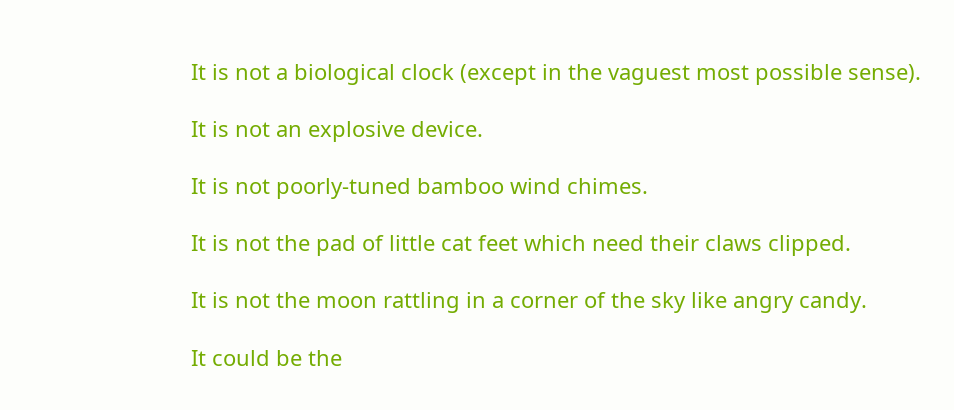It is not a biological clock (except in the vaguest most possible sense).

It is not an explosive device.

It is not poorly-tuned bamboo wind chimes.

It is not the pad of little cat feet which need their claws clipped.

It is not the moon rattling in a corner of the sky like angry candy.

It could be the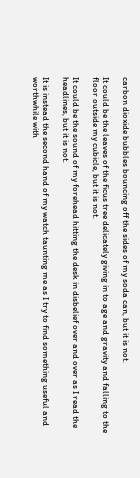carbon dioxide bubbles bouncing off the sides of my soda can, but it is not.

It could be the leaves of the ficus tree delicately giving in to age and gravity and falling to the floor outside my cubicle, but it is not.

It could be the sound of my forehead hitting the desk in disbelief over and over as I read the headlines, but it is not.

It is instead the second hand of my watch taunting me as I try to find something useful and worthwhile with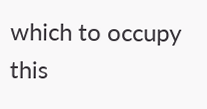which to occupy this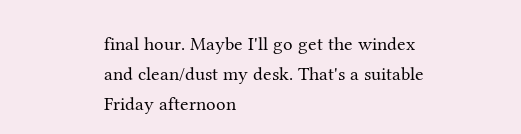final hour. Maybe I'll go get the windex and clean/dust my desk. That's a suitable Friday afternoon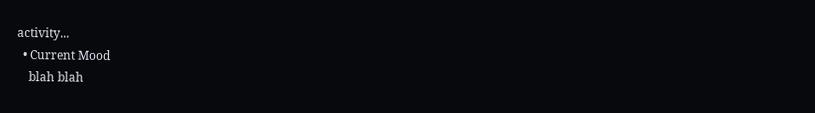activity...
  • Current Mood
    blah blah